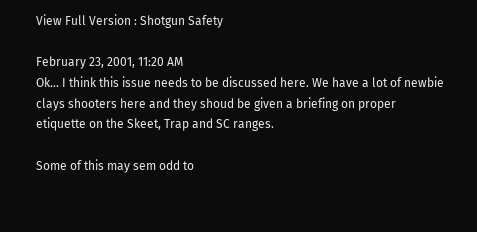View Full Version : Shotgun Safety

February 23, 2001, 11:20 AM
Ok... I think this issue needs to be discussed here. We have a lot of newbie clays shooters here and they shoud be given a briefing on proper etiquette on the Skeet, Trap and SC ranges.

Some of this may sem odd to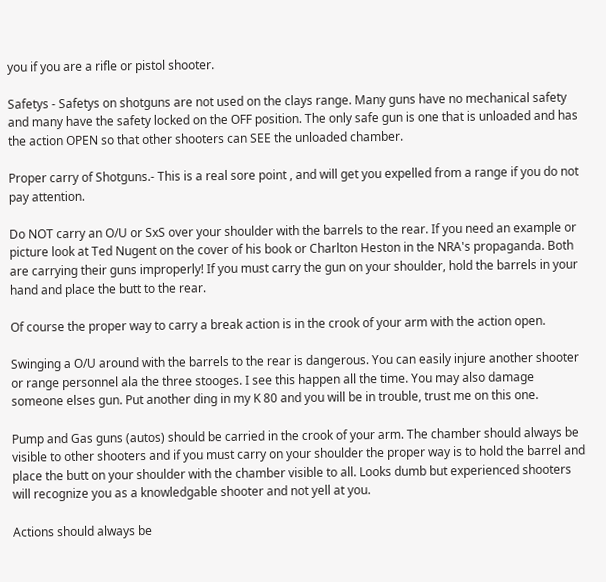you if you are a rifle or pistol shooter.

Safetys - Safetys on shotguns are not used on the clays range. Many guns have no mechanical safety and many have the safety locked on the OFF position. The only safe gun is one that is unloaded and has the action OPEN so that other shooters can SEE the unloaded chamber.

Proper carry of Shotguns.- This is a real sore point , and will get you expelled from a range if you do not pay attention.

Do NOT carry an O/U or SxS over your shoulder with the barrels to the rear. If you need an example or picture look at Ted Nugent on the cover of his book or Charlton Heston in the NRA's propaganda. Both are carrying their guns improperly! If you must carry the gun on your shoulder, hold the barrels in your hand and place the butt to the rear.

Of course the proper way to carry a break action is in the crook of your arm with the action open.

Swinging a O/U around with the barrels to the rear is dangerous. You can easily injure another shooter or range personnel ala the three stooges. I see this happen all the time. You may also damage someone elses gun. Put another ding in my K 80 and you will be in trouble, trust me on this one.

Pump and Gas guns (autos) should be carried in the crook of your arm. The chamber should always be visible to other shooters and if you must carry on your shoulder the proper way is to hold the barrel and place the butt on your shoulder with the chamber visible to all. Looks dumb but experienced shooters will recognize you as a knowledgable shooter and not yell at you.

Actions should always be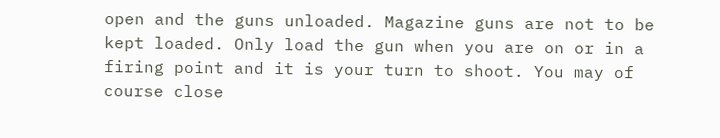open and the guns unloaded. Magazine guns are not to be kept loaded. Only load the gun when you are on or in a firing point and it is your turn to shoot. You may of course close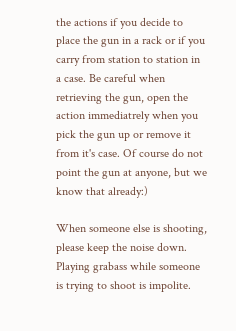the actions if you decide to place the gun in a rack or if you carry from station to station in a case. Be careful when retrieving the gun, open the action immediatrely when you pick the gun up or remove it from it's case. Of course do not point the gun at anyone, but we know that already:)

When someone else is shooting, please keep the noise down. Playing grabass while someone is trying to shoot is impolite.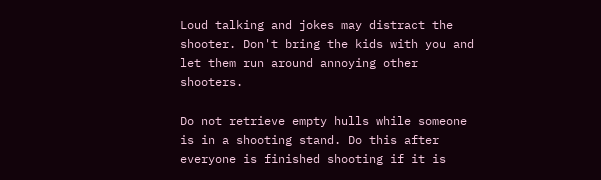Loud talking and jokes may distract the shooter. Don't bring the kids with you and let them run around annoying other shooters.

Do not retrieve empty hulls while someone is in a shooting stand. Do this after everyone is finished shooting if it is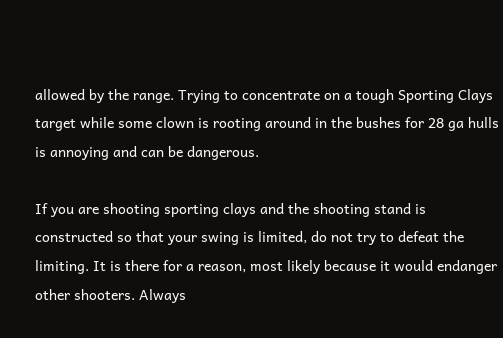allowed by the range. Trying to concentrate on a tough Sporting Clays target while some clown is rooting around in the bushes for 28 ga hulls is annoying and can be dangerous.

If you are shooting sporting clays and the shooting stand is constructed so that your swing is limited, do not try to defeat the limiting. It is there for a reason, most likely because it would endanger other shooters. Always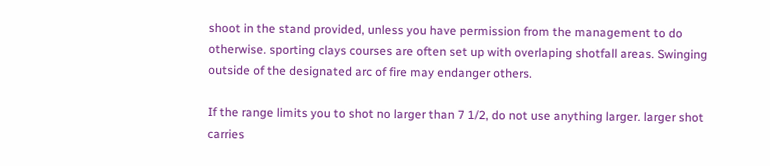shoot in the stand provided, unless you have permission from the management to do otherwise. sporting clays courses are often set up with overlaping shotfall areas. Swinging outside of the designated arc of fire may endanger others.

If the range limits you to shot no larger than 7 1/2, do not use anything larger. larger shot carries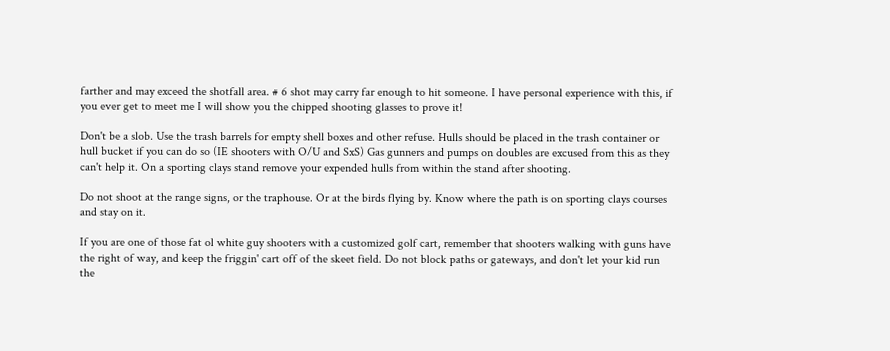farther and may exceed the shotfall area. # 6 shot may carry far enough to hit someone. I have personal experience with this, if you ever get to meet me I will show you the chipped shooting glasses to prove it!

Don't be a slob. Use the trash barrels for empty shell boxes and other refuse. Hulls should be placed in the trash container or hull bucket if you can do so (IE shooters with O/U and SxS) Gas gunners and pumps on doubles are excused from this as they can't help it. On a sporting clays stand remove your expended hulls from within the stand after shooting.

Do not shoot at the range signs, or the traphouse. Or at the birds flying by. Know where the path is on sporting clays courses and stay on it.

If you are one of those fat ol white guy shooters with a customized golf cart, remember that shooters walking with guns have the right of way, and keep the friggin' cart off of the skeet field. Do not block paths or gateways, and don't let your kid run the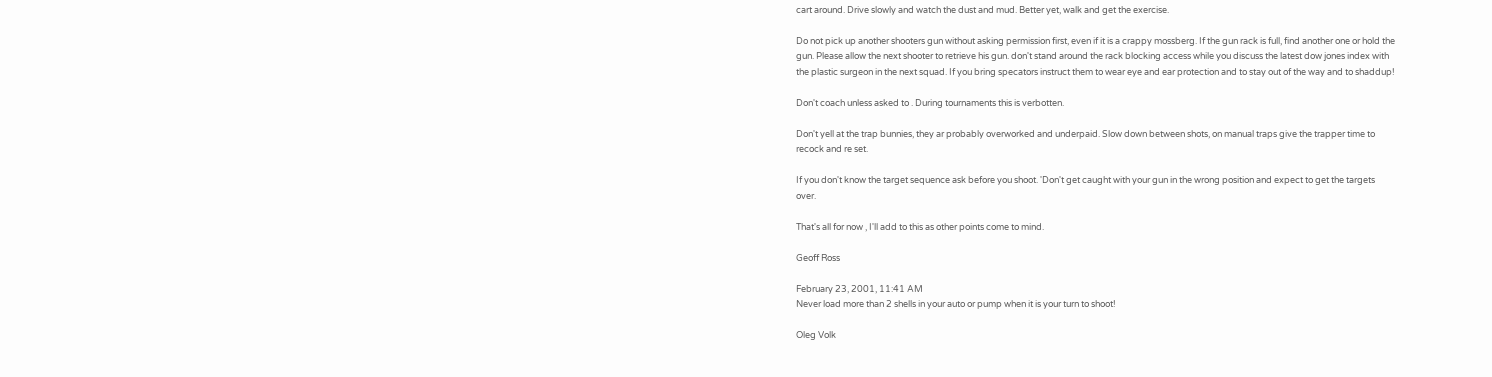cart around. Drive slowly and watch the dust and mud. Better yet, walk and get the exercise.

Do not pick up another shooters gun without asking permission first, even if it is a crappy mossberg. If the gun rack is full, find another one or hold the gun. Please allow the next shooter to retrieve his gun. don't stand around the rack blocking access while you discuss the latest dow jones index with the plastic surgeon in the next squad. If you bring specators instruct them to wear eye and ear protection and to stay out of the way and to shaddup!

Don't coach unless asked to . During tournaments this is verbotten.

Don't yell at the trap bunnies, they ar probably overworked and underpaid. Slow down between shots, on manual traps give the trapper time to recock and re set.

If you don't know the target sequence ask before you shoot. 'Don't get caught with your gun in the wrong position and expect to get the targets over.

That's all for now , I'll add to this as other points come to mind.

Geoff Ross

February 23, 2001, 11:41 AM
Never load more than 2 shells in your auto or pump when it is your turn to shoot!

Oleg Volk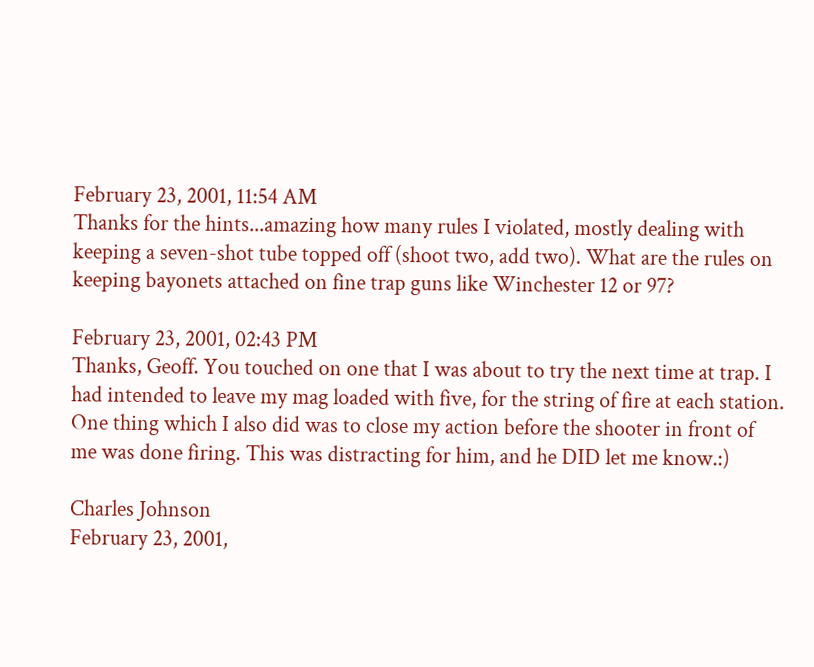February 23, 2001, 11:54 AM
Thanks for the hints...amazing how many rules I violated, mostly dealing with keeping a seven-shot tube topped off (shoot two, add two). What are the rules on keeping bayonets attached on fine trap guns like Winchester 12 or 97?

February 23, 2001, 02:43 PM
Thanks, Geoff. You touched on one that I was about to try the next time at trap. I had intended to leave my mag loaded with five, for the string of fire at each station. One thing which I also did was to close my action before the shooter in front of me was done firing. This was distracting for him, and he DID let me know.:)

Charles Johnson
February 23, 2001,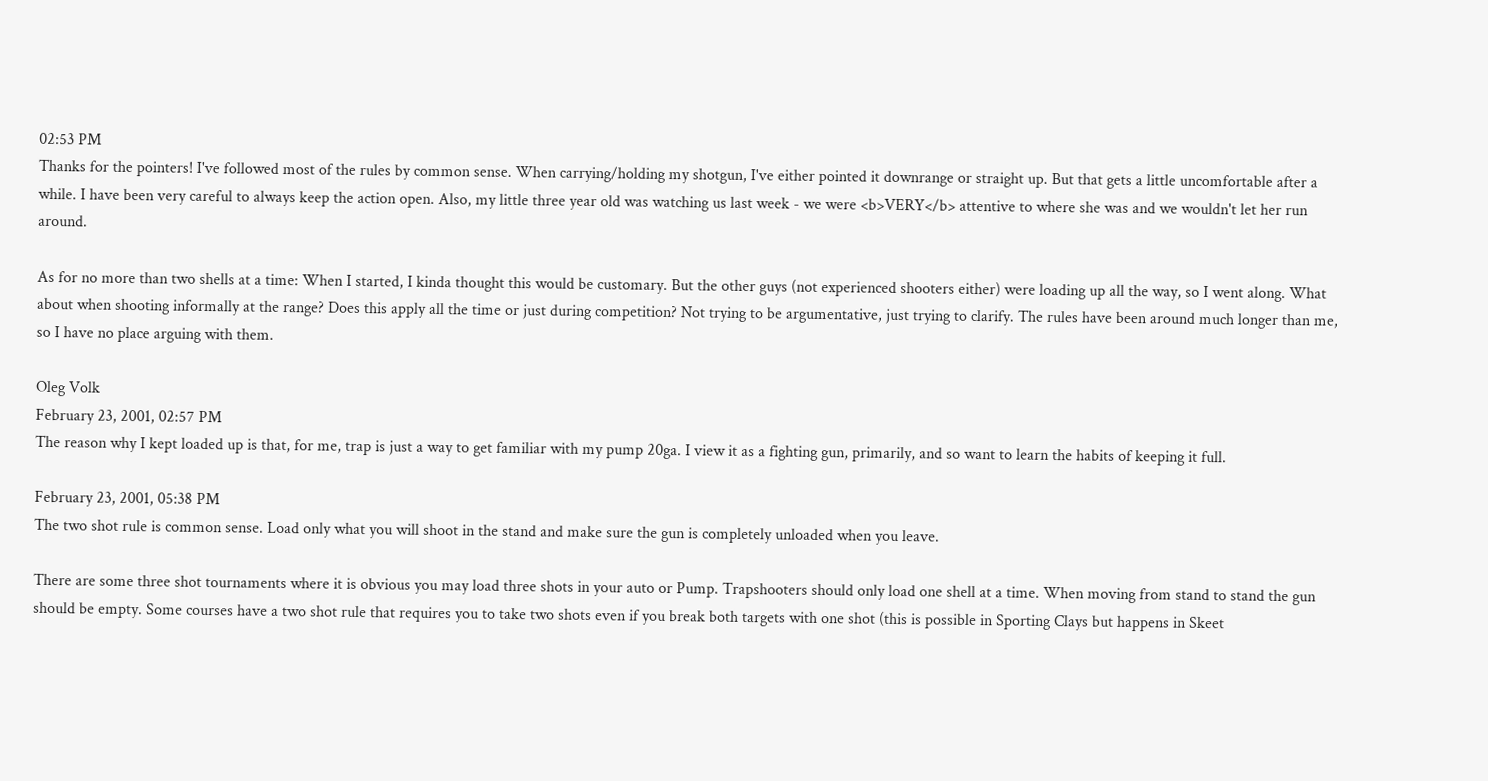02:53 PM
Thanks for the pointers! I've followed most of the rules by common sense. When carrying/holding my shotgun, I've either pointed it downrange or straight up. But that gets a little uncomfortable after a while. I have been very careful to always keep the action open. Also, my little three year old was watching us last week - we were <b>VERY</b> attentive to where she was and we wouldn't let her run around.

As for no more than two shells at a time: When I started, I kinda thought this would be customary. But the other guys (not experienced shooters either) were loading up all the way, so I went along. What about when shooting informally at the range? Does this apply all the time or just during competition? Not trying to be argumentative, just trying to clarify. The rules have been around much longer than me, so I have no place arguing with them.

Oleg Volk
February 23, 2001, 02:57 PM
The reason why I kept loaded up is that, for me, trap is just a way to get familiar with my pump 20ga. I view it as a fighting gun, primarily, and so want to learn the habits of keeping it full.

February 23, 2001, 05:38 PM
The two shot rule is common sense. Load only what you will shoot in the stand and make sure the gun is completely unloaded when you leave.

There are some three shot tournaments where it is obvious you may load three shots in your auto or Pump. Trapshooters should only load one shell at a time. When moving from stand to stand the gun should be empty. Some courses have a two shot rule that requires you to take two shots even if you break both targets with one shot (this is possible in Sporting Clays but happens in Skeet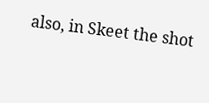also, in Skeet the shot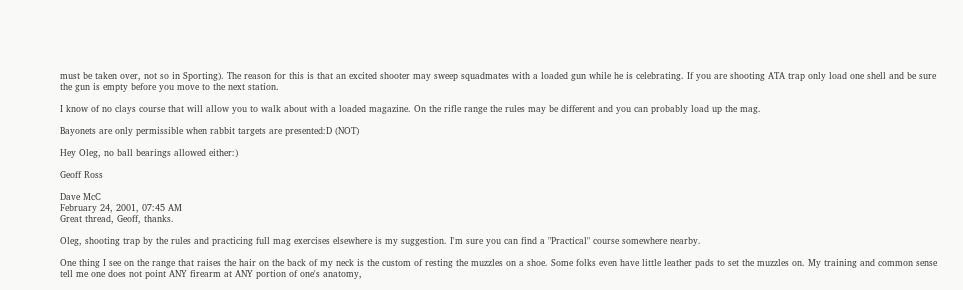must be taken over, not so in Sporting). The reason for this is that an excited shooter may sweep squadmates with a loaded gun while he is celebrating. If you are shooting ATA trap only load one shell and be sure the gun is empty before you move to the next station.

I know of no clays course that will allow you to walk about with a loaded magazine. On the rifle range the rules may be different and you can probably load up the mag.

Bayonets are only permissible when rabbit targets are presented:D (NOT)

Hey Oleg, no ball bearings allowed either:)

Geoff Ross

Dave McC
February 24, 2001, 07:45 AM
Great thread, Geoff, thanks.

Oleg, shooting trap by the rules and practicing full mag exercises elsewhere is my suggestion. I'm sure you can find a "Practical" course somewhere nearby.

One thing I see on the range that raises the hair on the back of my neck is the custom of resting the muzzles on a shoe. Some folks even have little leather pads to set the muzzles on. My training and common sense tell me one does not point ANY firearm at ANY portion of one's anatomy,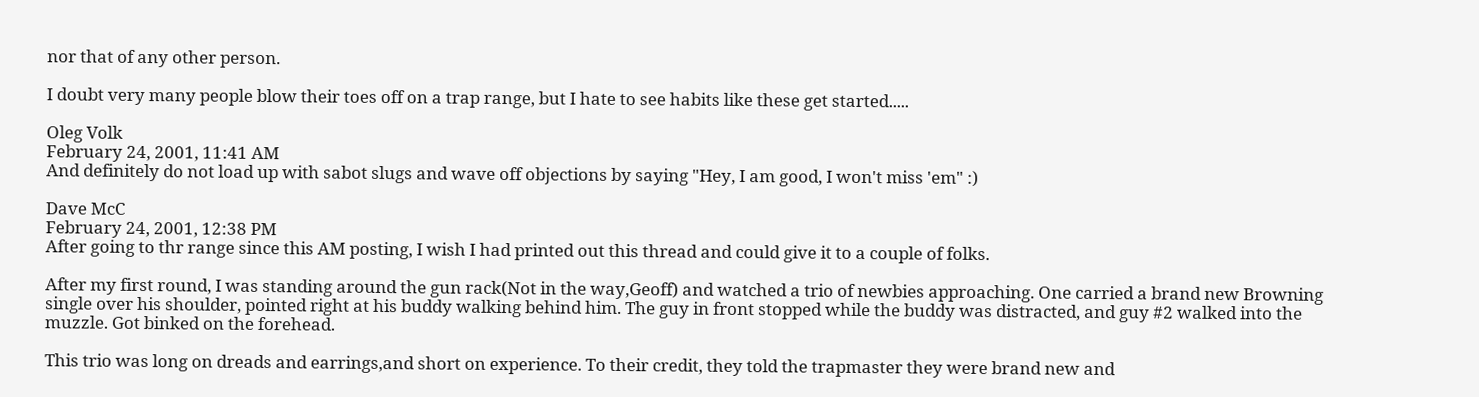nor that of any other person.

I doubt very many people blow their toes off on a trap range, but I hate to see habits like these get started.....

Oleg Volk
February 24, 2001, 11:41 AM
And definitely do not load up with sabot slugs and wave off objections by saying "Hey, I am good, I won't miss 'em" :)

Dave McC
February 24, 2001, 12:38 PM
After going to thr range since this AM posting, I wish I had printed out this thread and could give it to a couple of folks.

After my first round, I was standing around the gun rack(Not in the way,Geoff) and watched a trio of newbies approaching. One carried a brand new Browning single over his shoulder, pointed right at his buddy walking behind him. The guy in front stopped while the buddy was distracted, and guy #2 walked into the muzzle. Got binked on the forehead.

This trio was long on dreads and earrings,and short on experience. To their credit, they told the trapmaster they were brand new and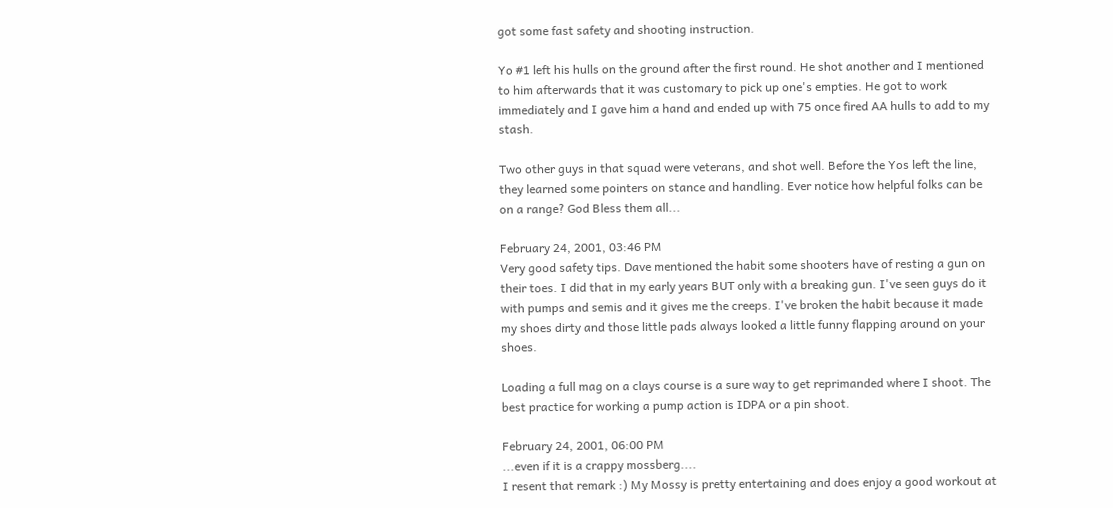got some fast safety and shooting instruction.

Yo #1 left his hulls on the ground after the first round. He shot another and I mentioned to him afterwards that it was customary to pick up one's empties. He got to work immediately and I gave him a hand and ended up with 75 once fired AA hulls to add to my stash.

Two other guys in that squad were veterans, and shot well. Before the Yos left the line, they learned some pointers on stance and handling. Ever notice how helpful folks can be on a range? God Bless them all...

February 24, 2001, 03:46 PM
Very good safety tips. Dave mentioned the habit some shooters have of resting a gun on their toes. I did that in my early years BUT only with a breaking gun. I've seen guys do it with pumps and semis and it gives me the creeps. I've broken the habit because it made my shoes dirty and those little pads always looked a little funny flapping around on your shoes.

Loading a full mag on a clays course is a sure way to get reprimanded where I shoot. The best practice for working a pump action is IDPA or a pin shoot.

February 24, 2001, 06:00 PM
...even if it is a crappy mossberg....
I resent that remark :) My Mossy is pretty entertaining and does enjoy a good workout at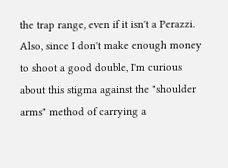the trap range, even if it isn't a Perazzi.
Also, since I don't make enough money to shoot a good double, I'm curious about this stigma against the "shoulder arms" method of carrying a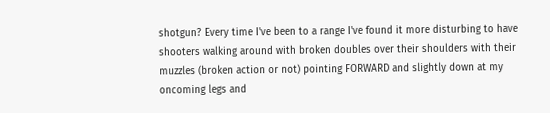shotgun? Every time I've been to a range I've found it more disturbing to have shooters walking around with broken doubles over their shoulders with their muzzles (broken action or not) pointing FORWARD and slightly down at my oncoming legs and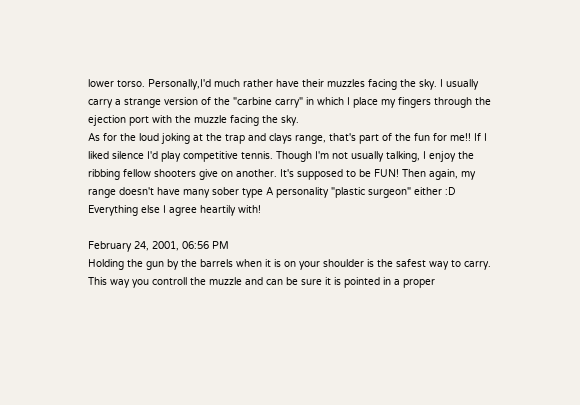lower torso. Personally,I'd much rather have their muzzles facing the sky. I usually carry a strange version of the "carbine carry" in which I place my fingers through the ejection port with the muzzle facing the sky.
As for the loud joking at the trap and clays range, that's part of the fun for me!! If I liked silence I'd play competitive tennis. Though I'm not usually talking, I enjoy the ribbing fellow shooters give on another. It's supposed to be FUN! Then again, my range doesn't have many sober type A personality "plastic surgeon" either :D
Everything else I agree heartily with!

February 24, 2001, 06:56 PM
Holding the gun by the barrels when it is on your shoulder is the safest way to carry. This way you controll the muzzle and can be sure it is pointed in a proper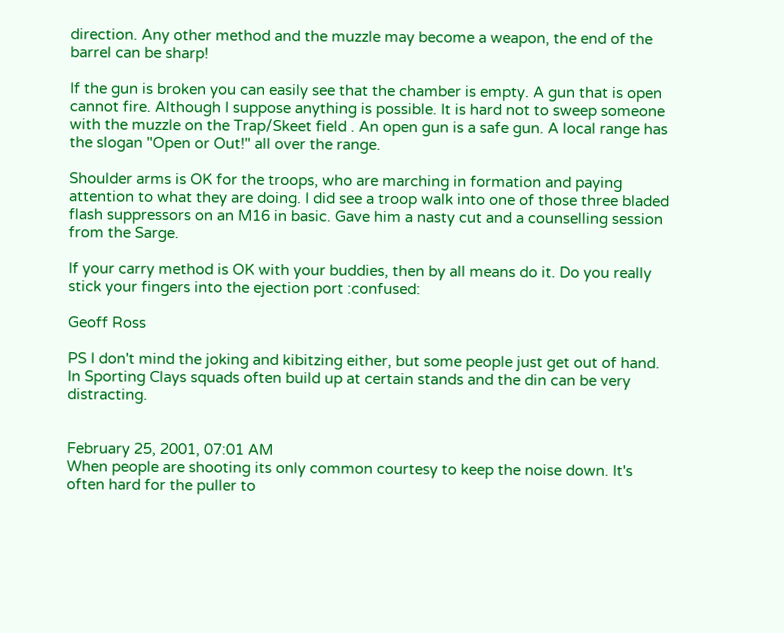direction. Any other method and the muzzle may become a weapon, the end of the barrel can be sharp!

If the gun is broken you can easily see that the chamber is empty. A gun that is open cannot fire. Although I suppose anything is possible. It is hard not to sweep someone with the muzzle on the Trap/Skeet field . An open gun is a safe gun. A local range has the slogan "Open or Out!" all over the range.

Shoulder arms is OK for the troops, who are marching in formation and paying attention to what they are doing. I did see a troop walk into one of those three bladed flash suppressors on an M16 in basic. Gave him a nasty cut and a counselling session from the Sarge.

If your carry method is OK with your buddies, then by all means do it. Do you really stick your fingers into the ejection port :confused:

Geoff Ross

PS I don't mind the joking and kibitzing either, but some people just get out of hand. In Sporting Clays squads often build up at certain stands and the din can be very distracting.


February 25, 2001, 07:01 AM
When people are shooting its only common courtesy to keep the noise down. It's often hard for the puller to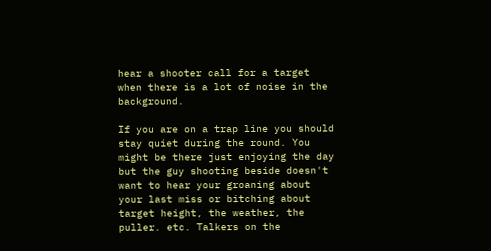hear a shooter call for a target when there is a lot of noise in the background.

If you are on a trap line you should stay quiet during the round. You might be there just enjoying the day but the guy shooting beside doesn't want to hear your groaning about your last miss or bitching about target height, the weather, the puller. etc. Talkers on the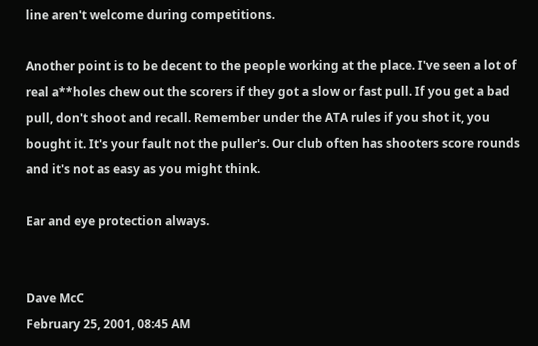line aren't welcome during competitions.

Another point is to be decent to the people working at the place. I've seen a lot of real a**holes chew out the scorers if they got a slow or fast pull. If you get a bad pull, don't shoot and recall. Remember under the ATA rules if you shot it, you bought it. It's your fault not the puller's. Our club often has shooters score rounds and it's not as easy as you might think.

Ear and eye protection always.


Dave McC
February 25, 2001, 08:45 AM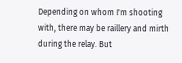Depending on whom I'm shooting with, there may be raillery and mirth during the relay. But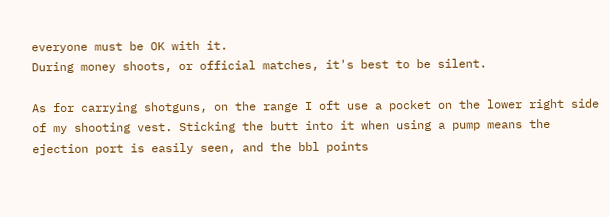everyone must be OK with it.
During money shoots, or official matches, it's best to be silent.

As for carrying shotguns, on the range I oft use a pocket on the lower right side of my shooting vest. Sticking the butt into it when using a pump means the ejection port is easily seen, and the bbl points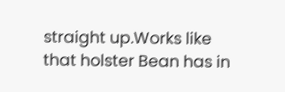straight up.Works like that holster Bean has in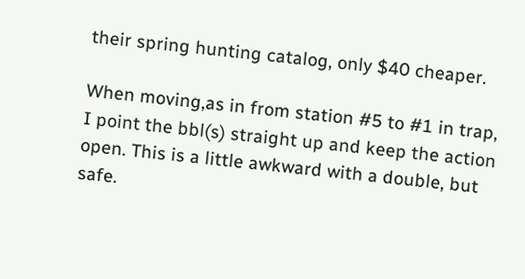their spring hunting catalog, only $40 cheaper.

When moving,as in from station #5 to #1 in trap, I point the bbl(s) straight up and keep the action open. This is a little awkward with a double, but safe.